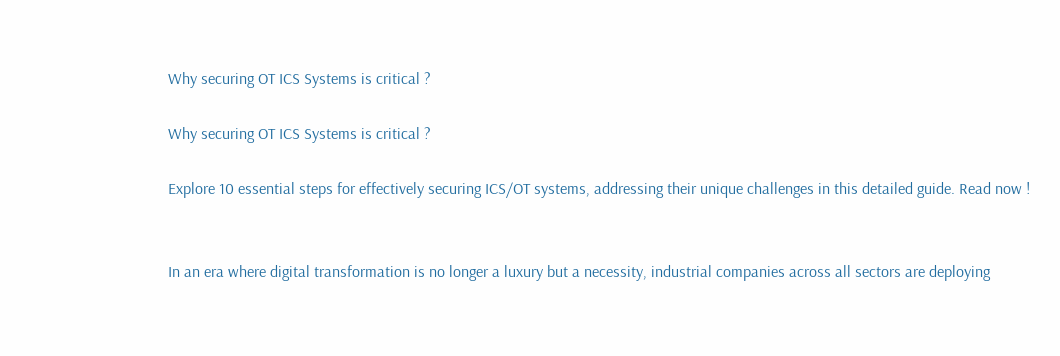Why securing OT ICS Systems is critical ?

Why securing OT ICS Systems is critical ?

Explore 10 essential steps for effectively securing ICS/OT systems, addressing their unique challenges in this detailed guide. Read now !


In an era where digital transformation is no longer a luxury but a necessity, industrial companies across all sectors are deploying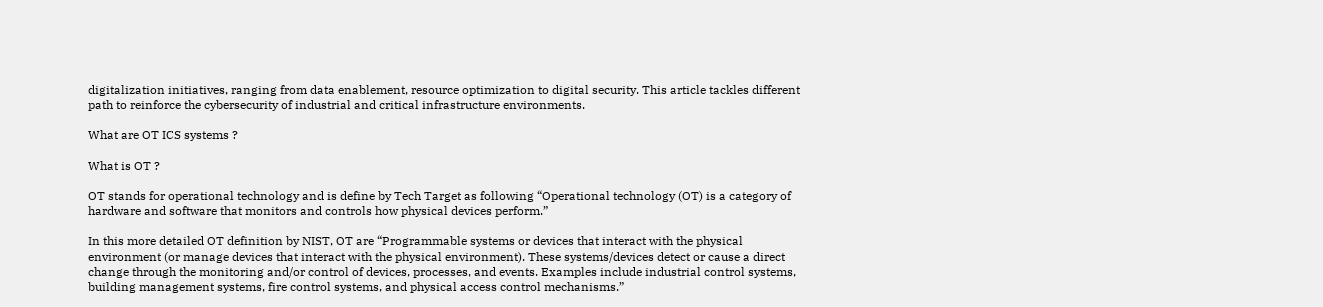digitalization initiatives, ranging from data enablement, resource optimization to digital security. This article tackles different path to reinforce the cybersecurity of industrial and critical infrastructure environments.

What are OT ICS systems ?

What is OT ?

OT stands for operational technology and is define by Tech Target as following “Operational technology (OT) is a category of hardware and software that monitors and controls how physical devices perform.”

In this more detailed OT definition by NIST, OT are “Programmable systems or devices that interact with the physical environment (or manage devices that interact with the physical environment). These systems/devices detect or cause a direct change through the monitoring and/or control of devices, processes, and events. Examples include industrial control systems, building management systems, fire control systems, and physical access control mechanisms.”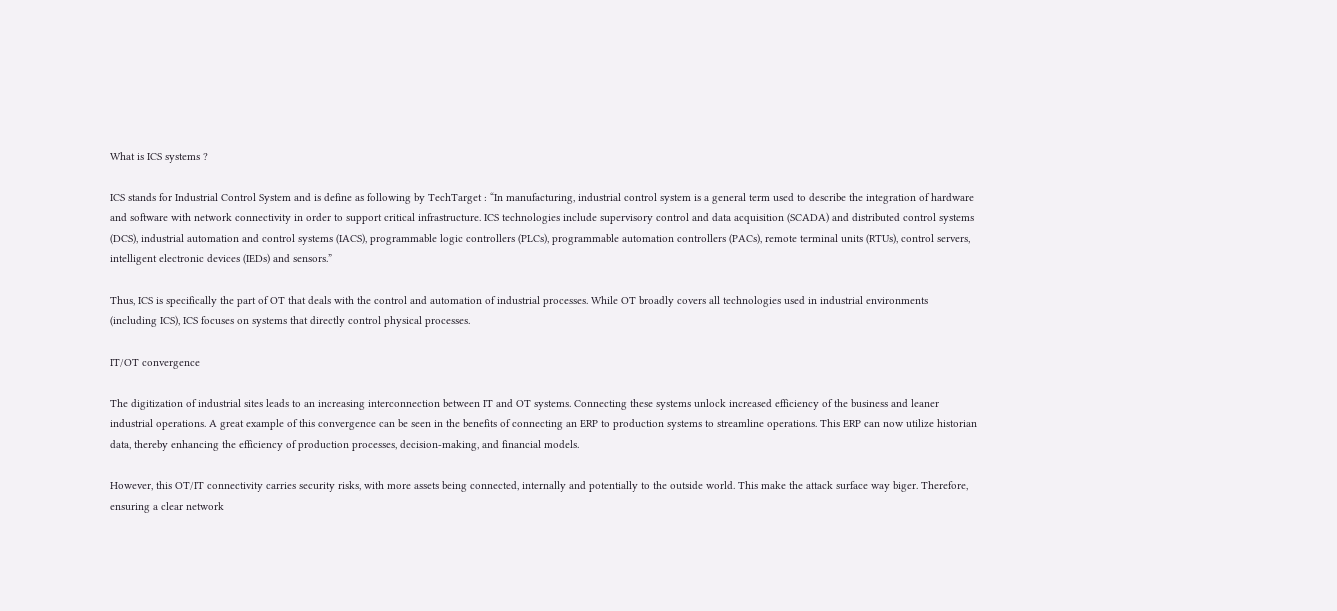What is ICS systems ?

ICS stands for Industrial Control System and is define as following by TechTarget : “In manufacturing, industrial control system is a general term used to describe the integration of hardware and software with network connectivity in order to support critical infrastructure. ICS technologies include supervisory control and data acquisition (SCADA) and distributed control systems (DCS), industrial automation and control systems (IACS), programmable logic controllers (PLCs), programmable automation controllers (PACs), remote terminal units (RTUs), control servers, intelligent electronic devices (IEDs) and sensors.”

Thus, ICS is specifically the part of OT that deals with the control and automation of industrial processes. While OT broadly covers all technologies used in industrial environments (including ICS), ICS focuses on systems that directly control physical processes.

IT/OT convergence

The digitization of industrial sites leads to an increasing interconnection between IT and OT systems. Connecting these systems unlock increased efficiency of the business and leaner industrial operations. A great example of this convergence can be seen in the benefits of connecting an ERP to production systems to streamline operations. This ERP can now utilize historian data, thereby enhancing the efficiency of production processes, decision-making, and financial models.

However, this OT/IT connectivity carries security risks, with more assets being connected, internally and potentially to the outside world. This make the attack surface way biger. Therefore, ensuring a clear network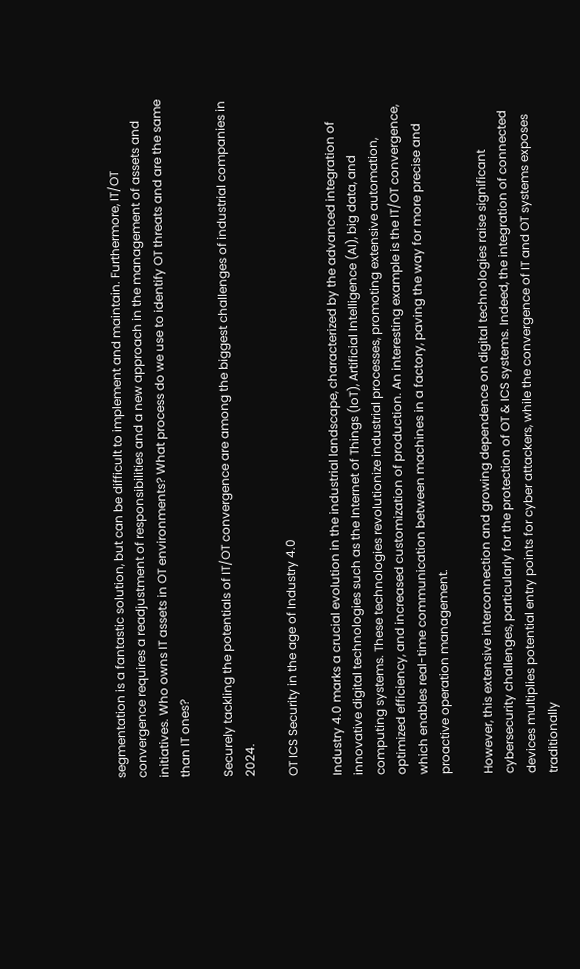segmentation is a fantastic solution, but can be difficult to implement and maintain. Furthermore, IT/OT convergence requires a readjustment of responsibilities and a new approach in the management of assets and initiatives. Who owns IT assets in OT environments? What process do we use to identify OT threats and are the same than IT ones?

Securely tackling the potentials of IT/OT convergence are among the biggest challenges of industrial companies in 2024.

OT ICS Security in the age of Industry 4.0

Industry 4.0 marks a crucial evolution in the industrial landscape, characterized by the advanced integration of innovative digital technologies such as the Internet of Things (IoT), Artificial Intelligence (AI), big data, and computing systems. These technologies revolutionize industrial processes, promoting extensive automation, optimized efficiency, and increased customization of production. An interesting example is the IT/OT convergence, which enables real-time communication between machines in a factory, paving the way for more precise and proactive operation management.

However, this extensive interconnection and growing dependence on digital technologies raise significant cybersecurity challenges, particularly for the protection of OT & ICS systems. Indeed, the integration of connected devices multiplies potential entry points for cyber attackers, while the convergence of IT and OT systems exposes traditionally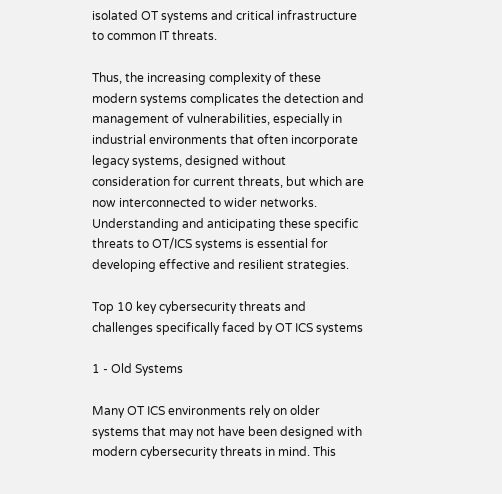isolated OT systems and critical infrastructure to common IT threats.

Thus, the increasing complexity of these modern systems complicates the detection and management of vulnerabilities, especially in industrial environments that often incorporate legacy systems, designed without consideration for current threats, but which are now interconnected to wider networks. Understanding and anticipating these specific threats to OT/ICS systems is essential for developing effective and resilient strategies.

Top 10 key cybersecurity threats and challenges specifically faced by OT ICS systems

1 - Old Systems

Many OT ICS environments rely on older systems that may not have been designed with modern cybersecurity threats in mind. This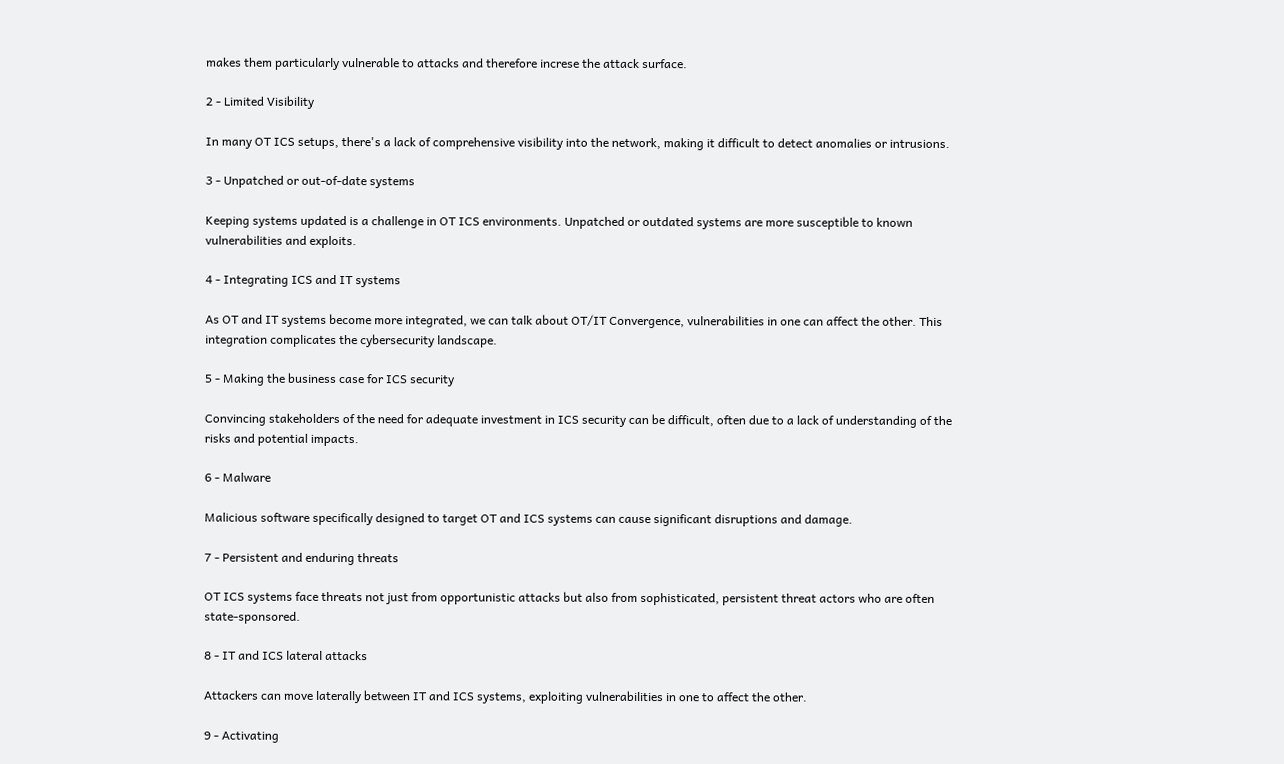makes them particularly vulnerable to attacks and therefore increse the attack surface.

2 - Limited Visibility

In many OT ICS setups, there's a lack of comprehensive visibility into the network, making it difficult to detect anomalies or intrusions.

3 - Unpatched or out-of-date systems

Keeping systems updated is a challenge in OT ICS environments. Unpatched or outdated systems are more susceptible to known vulnerabilities and exploits.

4 - Integrating ICS and IT systems

As OT and IT systems become more integrated, we can talk about OT/IT Convergence, vulnerabilities in one can affect the other. This integration complicates the cybersecurity landscape.

5 - Making the business case for ICS security

Convincing stakeholders of the need for adequate investment in ICS security can be difficult, often due to a lack of understanding of the risks and potential impacts.

6 - Malware

Malicious software specifically designed to target OT and ICS systems can cause significant disruptions and damage.

7 - Persistent and enduring threats

OT ICS systems face threats not just from opportunistic attacks but also from sophisticated, persistent threat actors who are often state-sponsored.

8 - IT and ICS lateral attacks

Attackers can move laterally between IT and ICS systems, exploiting vulnerabilities in one to affect the other.

9 - Activating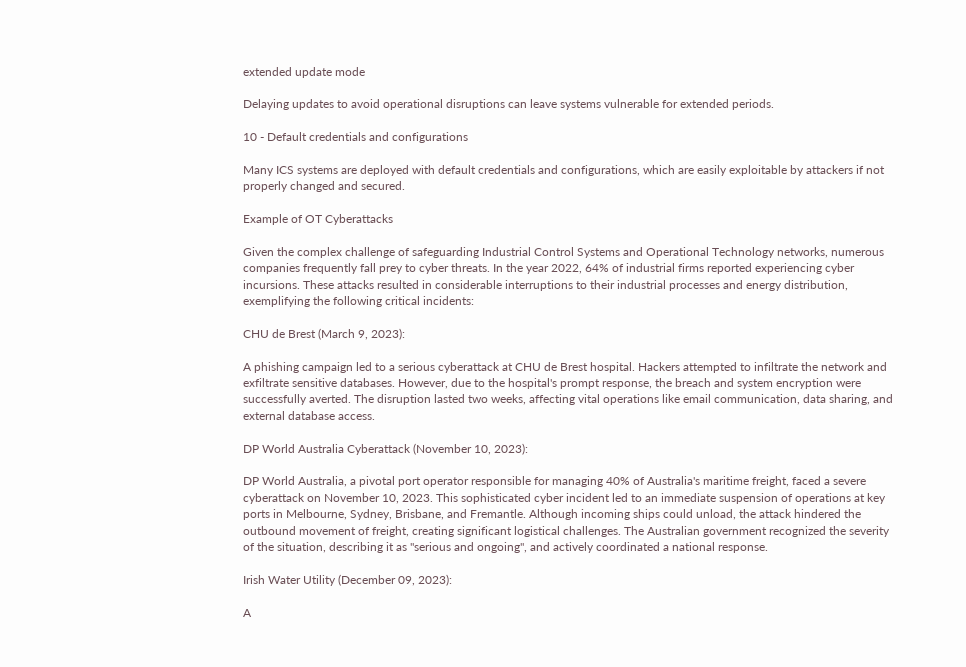extended update mode

Delaying updates to avoid operational disruptions can leave systems vulnerable for extended periods.

10 - Default credentials and configurations

Many ICS systems are deployed with default credentials and configurations, which are easily exploitable by attackers if not properly changed and secured.

Example of OT Cyberattacks

Given the complex challenge of safeguarding Industrial Control Systems and Operational Technology networks, numerous companies frequently fall prey to cyber threats. In the year 2022, 64% of industrial firms reported experiencing cyber incursions. These attacks resulted in considerable interruptions to their industrial processes and energy distribution, exemplifying the following critical incidents:

CHU de Brest (March 9, 2023):

A phishing campaign led to a serious cyberattack at CHU de Brest hospital. Hackers attempted to infiltrate the network and exfiltrate sensitive databases. However, due to the hospital's prompt response, the breach and system encryption were successfully averted. The disruption lasted two weeks, affecting vital operations like email communication, data sharing, and external database access.

DP World Australia Cyberattack (November 10, 2023):

DP World Australia, a pivotal port operator responsible for managing 40% of Australia's maritime freight, faced a severe cyberattack on November 10, 2023. This sophisticated cyber incident led to an immediate suspension of operations at key ports in Melbourne, Sydney, Brisbane, and Fremantle. Although incoming ships could unload, the attack hindered the outbound movement of freight, creating significant logistical challenges. The Australian government recognized the severity of the situation, describing it as "serious and ongoing", and actively coordinated a national response.

Irish Water Utility (December 09, 2023):

A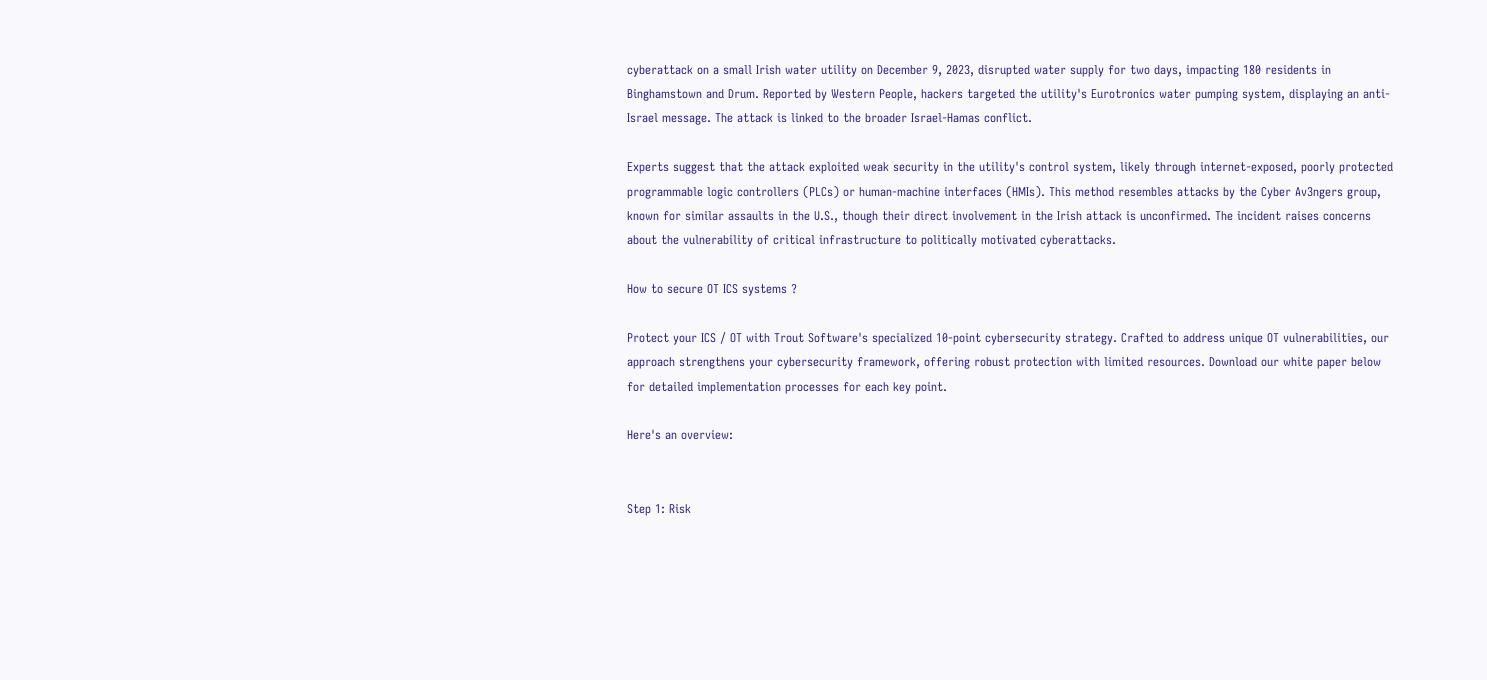cyberattack on a small Irish water utility on December 9, 2023, disrupted water supply for two days, impacting 180 residents in Binghamstown and Drum. Reported by Western People, hackers targeted the utility's Eurotronics water pumping system, displaying an anti-Israel message. The attack is linked to the broader Israel-Hamas conflict.

Experts suggest that the attack exploited weak security in the utility's control system, likely through internet-exposed, poorly protected programmable logic controllers (PLCs) or human-machine interfaces (HMIs). This method resembles attacks by the Cyber Av3ngers group, known for similar assaults in the U.S., though their direct involvement in the Irish attack is unconfirmed. The incident raises concerns about the vulnerability of critical infrastructure to politically motivated cyberattacks.

How to secure OT ICS systems ?

Protect your ICS / OT with Trout Software's specialized 10-point cybersecurity strategy. Crafted to address unique OT vulnerabilities, our approach strengthens your cybersecurity framework, offering robust protection with limited resources. Download our white paper below for detailed implementation processes for each key point.

Here's an overview:


Step 1: Risk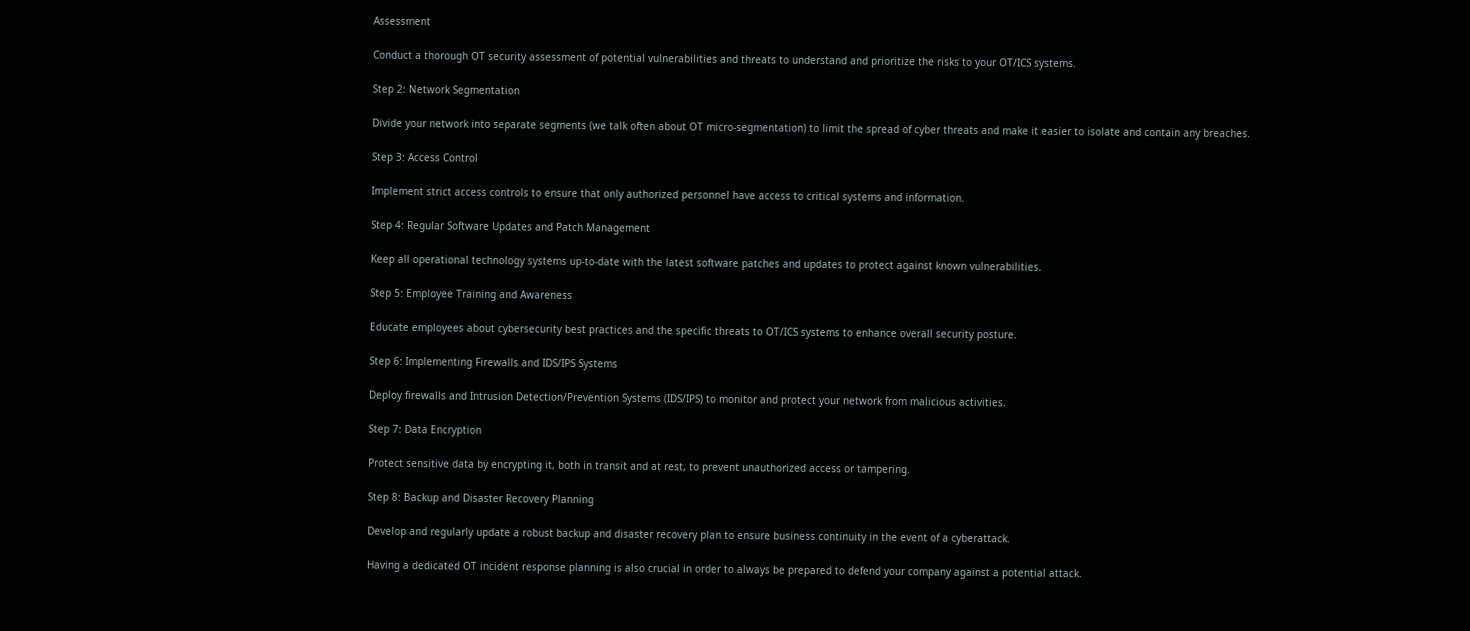Assessment

Conduct a thorough OT security assessment of potential vulnerabilities and threats to understand and prioritize the risks to your OT/ICS systems.

Step 2: Network Segmentation

Divide your network into separate segments (we talk often about OT micro-segmentation) to limit the spread of cyber threats and make it easier to isolate and contain any breaches.

Step 3: Access Control

Implement strict access controls to ensure that only authorized personnel have access to critical systems and information.

Step 4: Regular Software Updates and Patch Management

Keep all operational technology systems up-to-date with the latest software patches and updates to protect against known vulnerabilities.

Step 5: Employee Training and Awareness

Educate employees about cybersecurity best practices and the specific threats to OT/ICS systems to enhance overall security posture.

Step 6: Implementing Firewalls and IDS/IPS Systems

Deploy firewalls and Intrusion Detection/Prevention Systems (IDS/IPS) to monitor and protect your network from malicious activities.

Step 7: Data Encryption

Protect sensitive data by encrypting it, both in transit and at rest, to prevent unauthorized access or tampering.

Step 8: Backup and Disaster Recovery Planning

Develop and regularly update a robust backup and disaster recovery plan to ensure business continuity in the event of a cyberattack.

Having a dedicated OT incident response planning is also crucial in order to always be prepared to defend your company against a potential attack.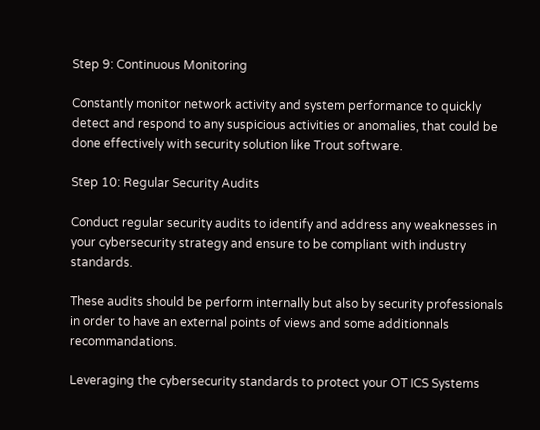Step 9: Continuous Monitoring

Constantly monitor network activity and system performance to quickly detect and respond to any suspicious activities or anomalies, that could be done effectively with security solution like Trout software.

Step 10: Regular Security Audits

Conduct regular security audits to identify and address any weaknesses in your cybersecurity strategy and ensure to be compliant with industry standards.

These audits should be perform internally but also by security professionals in order to have an external points of views and some additionnals recommandations.

Leveraging the cybersecurity standards to protect your OT ICS Systems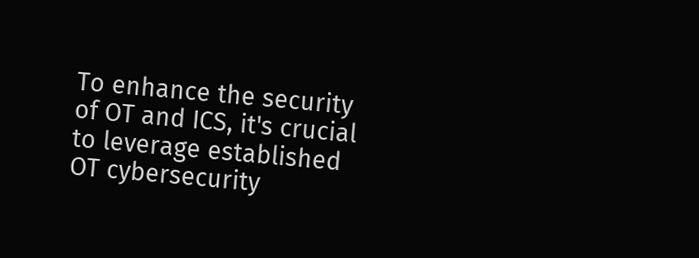To enhance the security of OT and ICS, it's crucial to leverage established OT cybersecurity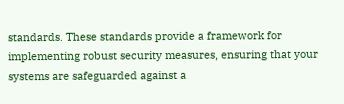standards. These standards provide a framework for implementing robust security measures, ensuring that your systems are safeguarded against a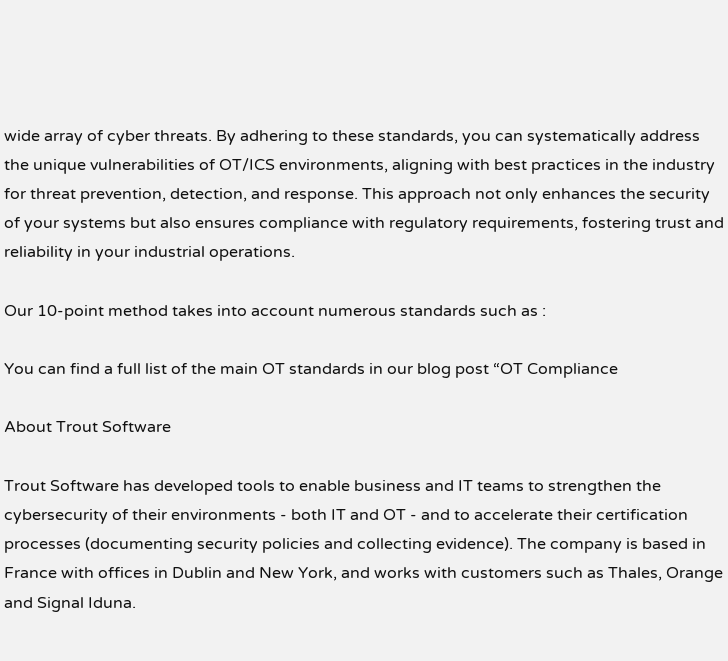wide array of cyber threats. By adhering to these standards, you can systematically address the unique vulnerabilities of OT/ICS environments, aligning with best practices in the industry for threat prevention, detection, and response. This approach not only enhances the security of your systems but also ensures compliance with regulatory requirements, fostering trust and reliability in your industrial operations.

Our 10-point method takes into account numerous standards such as :

You can find a full list of the main OT standards in our blog post “OT Compliance

About Trout Software

Trout Software has developed tools to enable business and IT teams to strengthen the cybersecurity of their environments - both IT and OT - and to accelerate their certification processes (documenting security policies and collecting evidence). The company is based in France with offices in Dublin and New York, and works with customers such as Thales, Orange and Signal Iduna.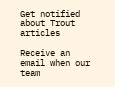Get notified about Trout articles

Receive an email when our team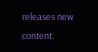releases new content.